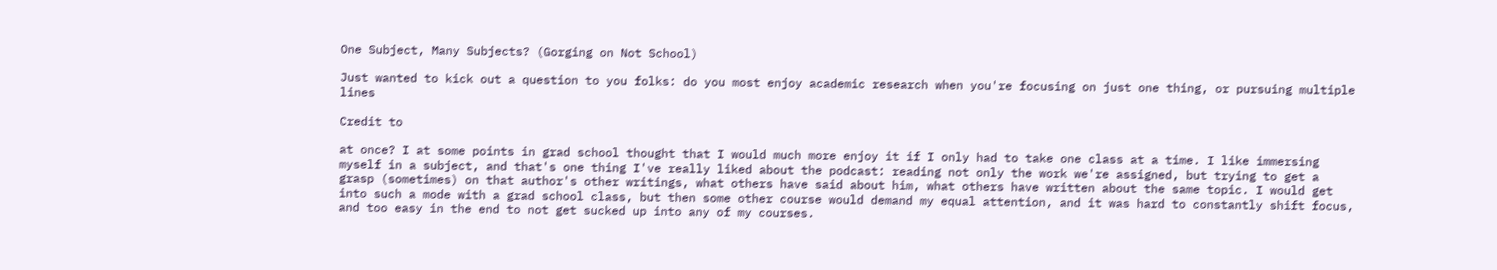One Subject, Many Subjects? (Gorging on Not School)

Just wanted to kick out a question to you folks: do you most enjoy academic research when you're focusing on just one thing, or pursuing multiple lines

Credit to

at once? I at some points in grad school thought that I would much more enjoy it if I only had to take one class at a time. I like immersing myself in a subject, and that's one thing I've really liked about the podcast: reading not only the work we're assigned, but trying to get a grasp (sometimes) on that author's other writings, what others have said about him, what others have written about the same topic. I would get into such a mode with a grad school class, but then some other course would demand my equal attention, and it was hard to constantly shift focus, and too easy in the end to not get sucked up into any of my courses.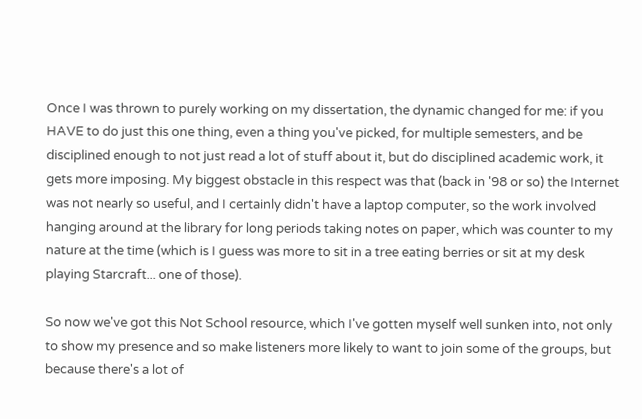Once I was thrown to purely working on my dissertation, the dynamic changed for me: if you HAVE to do just this one thing, even a thing you've picked, for multiple semesters, and be disciplined enough to not just read a lot of stuff about it, but do disciplined academic work, it gets more imposing. My biggest obstacle in this respect was that (back in '98 or so) the Internet was not nearly so useful, and I certainly didn't have a laptop computer, so the work involved hanging around at the library for long periods taking notes on paper, which was counter to my nature at the time (which is I guess was more to sit in a tree eating berries or sit at my desk playing Starcraft... one of those).

So now we've got this Not School resource, which I've gotten myself well sunken into, not only to show my presence and so make listeners more likely to want to join some of the groups, but because there's a lot of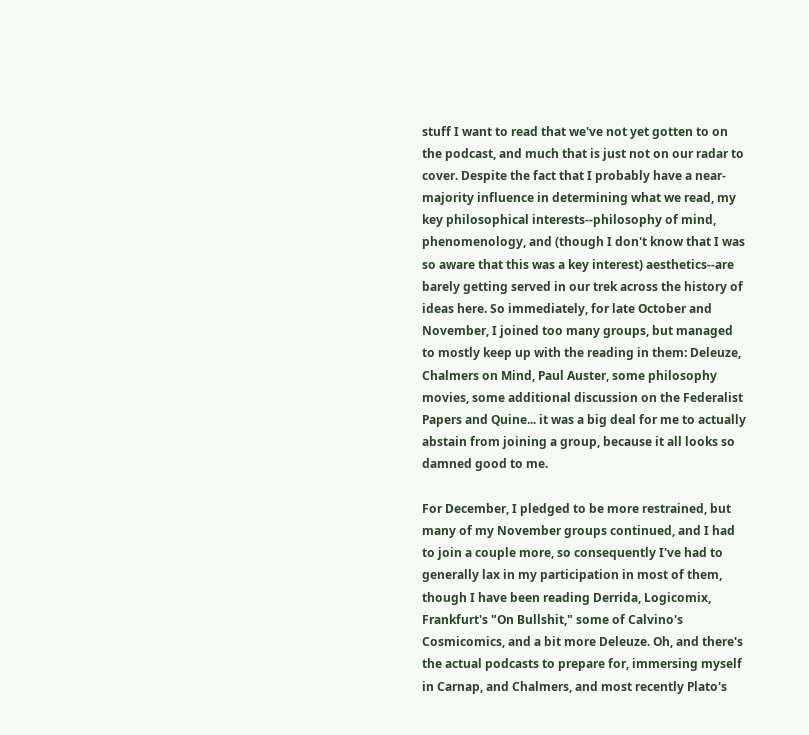stuff I want to read that we've not yet gotten to on the podcast, and much that is just not on our radar to cover. Despite the fact that I probably have a near-majority influence in determining what we read, my key philosophical interests--philosophy of mind, phenomenology, and (though I don't know that I was so aware that this was a key interest) aesthetics--are barely getting served in our trek across the history of ideas here. So immediately, for late October and November, I joined too many groups, but managed to mostly keep up with the reading in them: Deleuze, Chalmers on Mind, Paul Auster, some philosophy movies, some additional discussion on the Federalist Papers and Quine... it was a big deal for me to actually abstain from joining a group, because it all looks so damned good to me.

For December, I pledged to be more restrained, but many of my November groups continued, and I had to join a couple more, so consequently I've had to generally lax in my participation in most of them, though I have been reading Derrida, Logicomix, Frankfurt's "On Bullshit," some of Calvino's Cosmicomics, and a bit more Deleuze. Oh, and there's the actual podcasts to prepare for, immersing myself in Carnap, and Chalmers, and most recently Plato's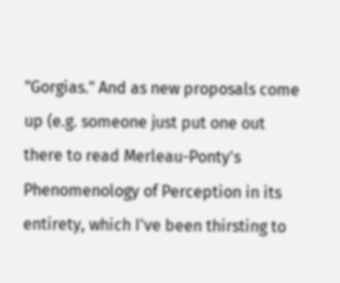"Gorgias." And as new proposals come up (e.g. someone just put one out there to read Merleau-Ponty's Phenomenology of Perception in its entirety, which I've been thirsting to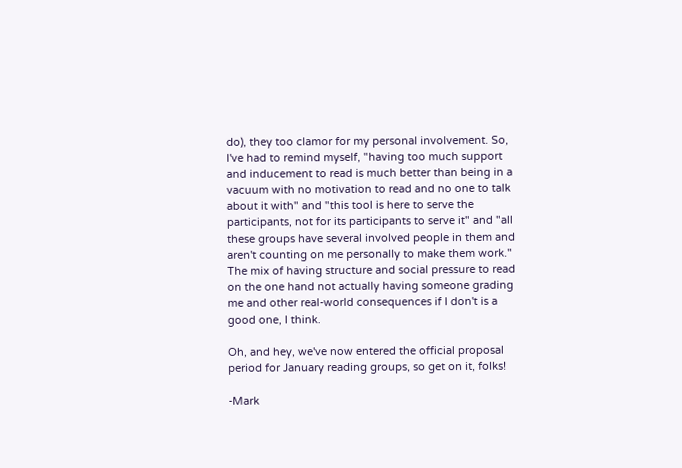do), they too clamor for my personal involvement. So, I've had to remind myself, "having too much support and inducement to read is much better than being in a vacuum with no motivation to read and no one to talk about it with" and "this tool is here to serve the participants, not for its participants to serve it" and "all these groups have several involved people in them and aren't counting on me personally to make them work." The mix of having structure and social pressure to read on the one hand not actually having someone grading me and other real-world consequences if I don't is a good one, I think.

Oh, and hey, we've now entered the official proposal period for January reading groups, so get on it, folks!

-Mark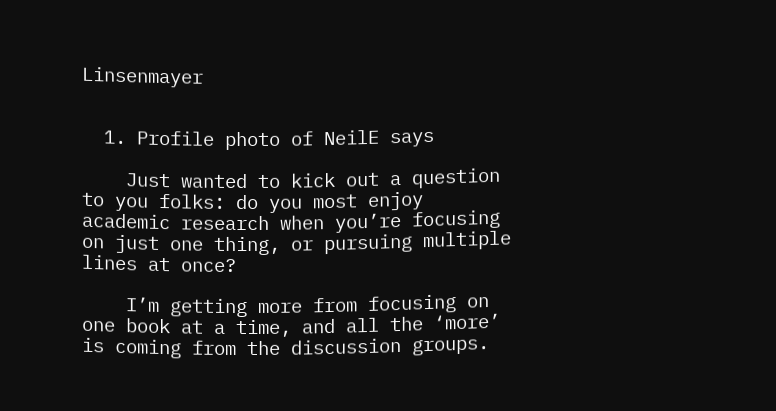Linsenmayer


  1. Profile photo of NeilE says

    Just wanted to kick out a question to you folks: do you most enjoy academic research when you’re focusing on just one thing, or pursuing multiple lines at once?

    I’m getting more from focusing on one book at a time, and all the ‘more’ is coming from the discussion groups.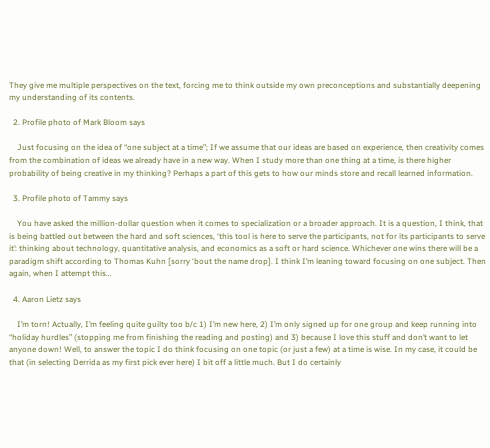They give me multiple perspectives on the text, forcing me to think outside my own preconceptions and substantially deepening my understanding of its contents.

  2. Profile photo of Mark Bloom says

    Just focusing on the idea of “one subject at a time”; If we assume that our ideas are based on experience, then creativity comes from the combination of ideas we already have in a new way. When I study more than one thing at a time, is there higher probability of being creative in my thinking? Perhaps a part of this gets to how our minds store and recall learned information.

  3. Profile photo of Tammy says

    You have asked the million-dollar question when it comes to specialization or a broader approach. It is a question, I think, that is being battled out between the hard and soft sciences, ‘this tool is here to serve the participants, not for its participants to serve it’: thinking about technology, quantitative analysis, and economics as a soft or hard science. Whichever one wins there will be a paradigm shift according to Thomas Kuhn [sorry ‘bout the name drop]. I think I’m leaning toward focusing on one subject. Then again, when I attempt this…

  4. Aaron Lietz says

    I’m torn! Actually, I’m feeling quite guilty too b/c 1) I’m new here, 2) I’m only signed up for one group and keep running into “holiday hurdles” (stopping me from finishing the reading and posting) and 3) because I love this stuff and don’t want to let anyone down! Well, to answer the topic I do think focusing on one topic (or just a few) at a time is wise. In my case, it could be that (in selecting Derrida as my first pick ever here) I bit off a little much. But I do certainly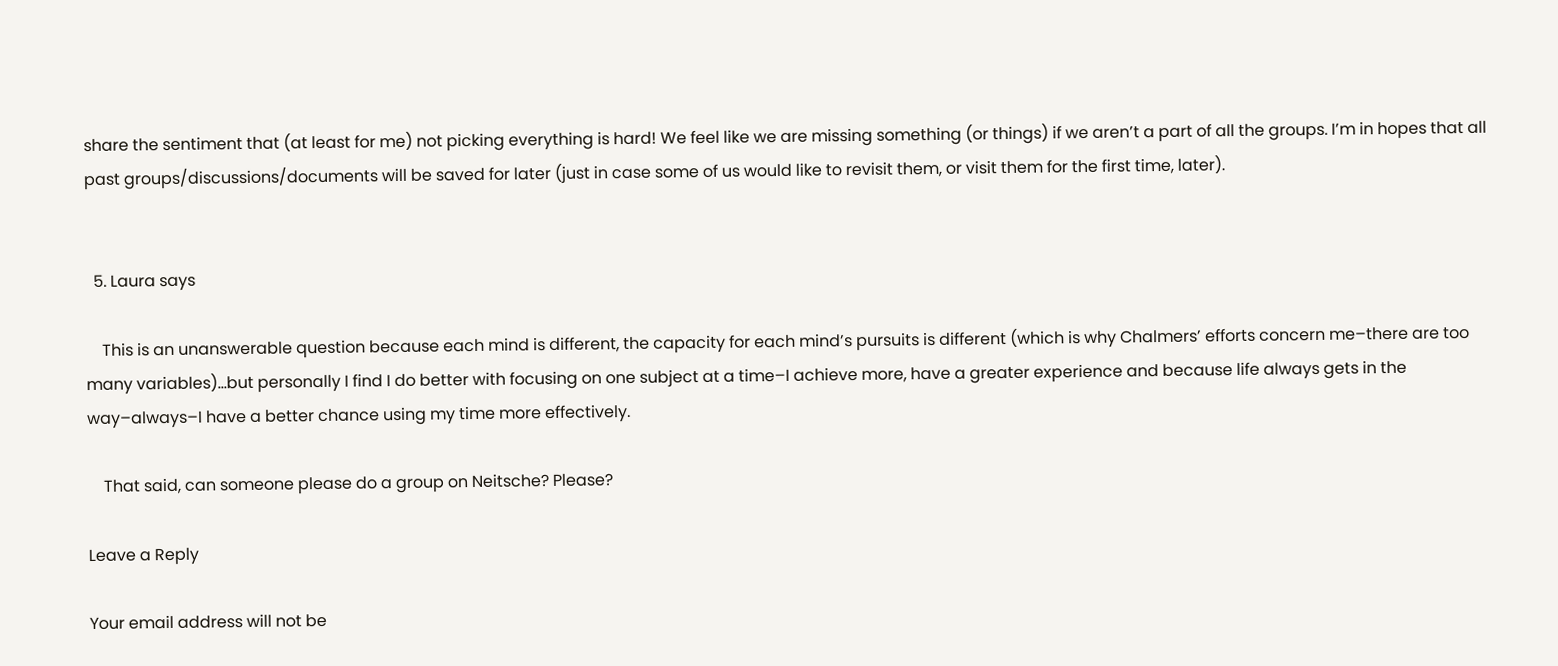share the sentiment that (at least for me) not picking everything is hard! We feel like we are missing something (or things) if we aren’t a part of all the groups. I’m in hopes that all past groups/discussions/documents will be saved for later (just in case some of us would like to revisit them, or visit them for the first time, later).


  5. Laura says

    This is an unanswerable question because each mind is different, the capacity for each mind’s pursuits is different (which is why Chalmers’ efforts concern me–there are too many variables)…but personally I find I do better with focusing on one subject at a time–I achieve more, have a greater experience and because life always gets in the way–always–I have a better chance using my time more effectively.

    That said, can someone please do a group on Neitsche? Please?

Leave a Reply

Your email address will not be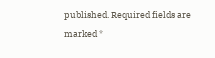published. Required fields are marked *